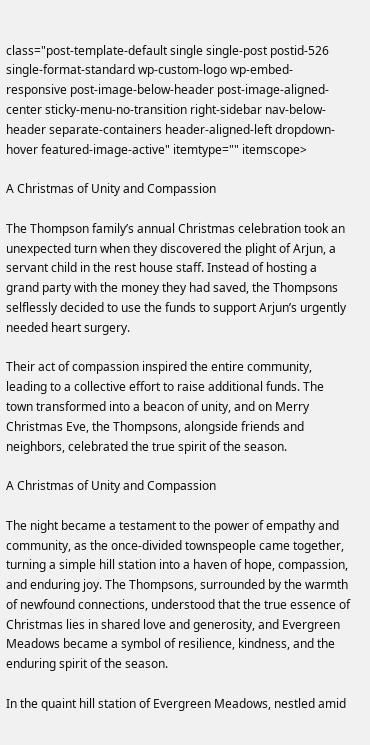class="post-template-default single single-post postid-526 single-format-standard wp-custom-logo wp-embed-responsive post-image-below-header post-image-aligned-center sticky-menu-no-transition right-sidebar nav-below-header separate-containers header-aligned-left dropdown-hover featured-image-active" itemtype="" itemscope>

A Christmas of Unity and Compassion

The Thompson family’s annual Christmas celebration took an unexpected turn when they discovered the plight of Arjun, a servant child in the rest house staff. Instead of hosting a grand party with the money they had saved, the Thompsons selflessly decided to use the funds to support Arjun’s urgently needed heart surgery.

Their act of compassion inspired the entire community, leading to a collective effort to raise additional funds. The town transformed into a beacon of unity, and on Merry Christmas Eve, the Thompsons, alongside friends and neighbors, celebrated the true spirit of the season.

A Christmas of Unity and Compassion

The night became a testament to the power of empathy and community, as the once-divided townspeople came together, turning a simple hill station into a haven of hope, compassion, and enduring joy. The Thompsons, surrounded by the warmth of newfound connections, understood that the true essence of Christmas lies in shared love and generosity, and Evergreen Meadows became a symbol of resilience, kindness, and the enduring spirit of the season.

In the quaint hill station of Evergreen Meadows, nestled amid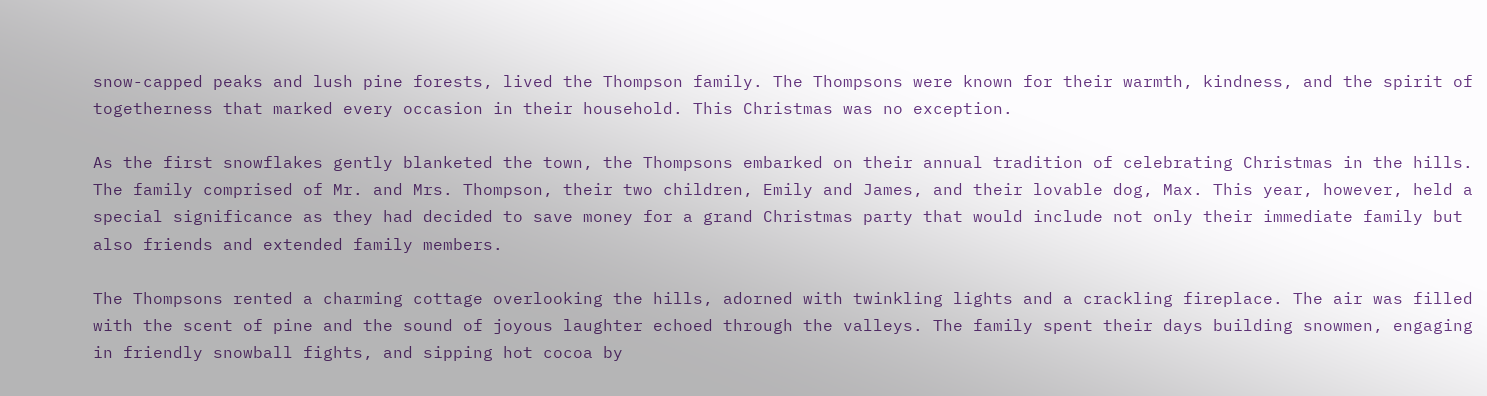snow-capped peaks and lush pine forests, lived the Thompson family. The Thompsons were known for their warmth, kindness, and the spirit of togetherness that marked every occasion in their household. This Christmas was no exception.

As the first snowflakes gently blanketed the town, the Thompsons embarked on their annual tradition of celebrating Christmas in the hills. The family comprised of Mr. and Mrs. Thompson, their two children, Emily and James, and their lovable dog, Max. This year, however, held a special significance as they had decided to save money for a grand Christmas party that would include not only their immediate family but also friends and extended family members.

The Thompsons rented a charming cottage overlooking the hills, adorned with twinkling lights and a crackling fireplace. The air was filled with the scent of pine and the sound of joyous laughter echoed through the valleys. The family spent their days building snowmen, engaging in friendly snowball fights, and sipping hot cocoa by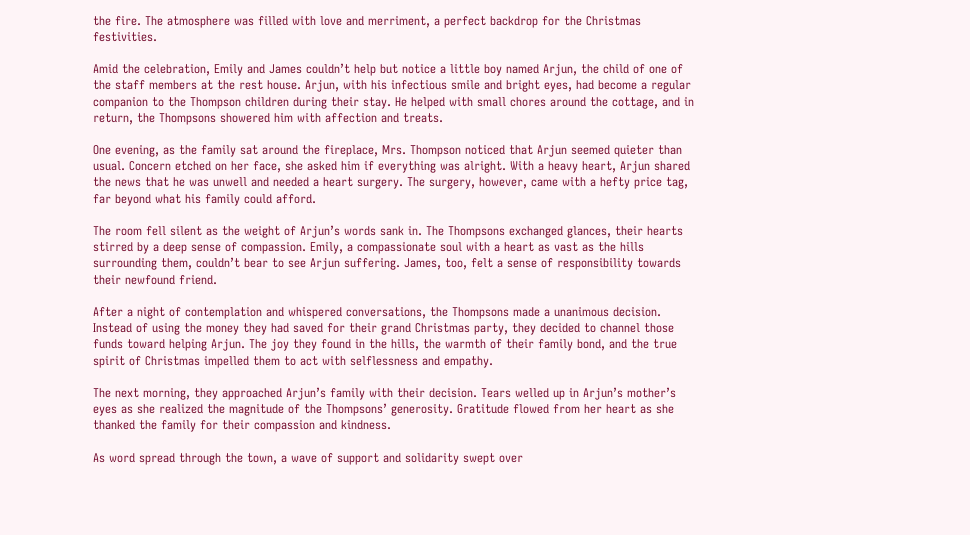the fire. The atmosphere was filled with love and merriment, a perfect backdrop for the Christmas festivities.

Amid the celebration, Emily and James couldn’t help but notice a little boy named Arjun, the child of one of the staff members at the rest house. Arjun, with his infectious smile and bright eyes, had become a regular companion to the Thompson children during their stay. He helped with small chores around the cottage, and in return, the Thompsons showered him with affection and treats.

One evening, as the family sat around the fireplace, Mrs. Thompson noticed that Arjun seemed quieter than usual. Concern etched on her face, she asked him if everything was alright. With a heavy heart, Arjun shared the news that he was unwell and needed a heart surgery. The surgery, however, came with a hefty price tag, far beyond what his family could afford.

The room fell silent as the weight of Arjun’s words sank in. The Thompsons exchanged glances, their hearts stirred by a deep sense of compassion. Emily, a compassionate soul with a heart as vast as the hills surrounding them, couldn’t bear to see Arjun suffering. James, too, felt a sense of responsibility towards their newfound friend.

After a night of contemplation and whispered conversations, the Thompsons made a unanimous decision. Instead of using the money they had saved for their grand Christmas party, they decided to channel those funds toward helping Arjun. The joy they found in the hills, the warmth of their family bond, and the true spirit of Christmas impelled them to act with selflessness and empathy.

The next morning, they approached Arjun’s family with their decision. Tears welled up in Arjun’s mother’s eyes as she realized the magnitude of the Thompsons’ generosity. Gratitude flowed from her heart as she thanked the family for their compassion and kindness.

As word spread through the town, a wave of support and solidarity swept over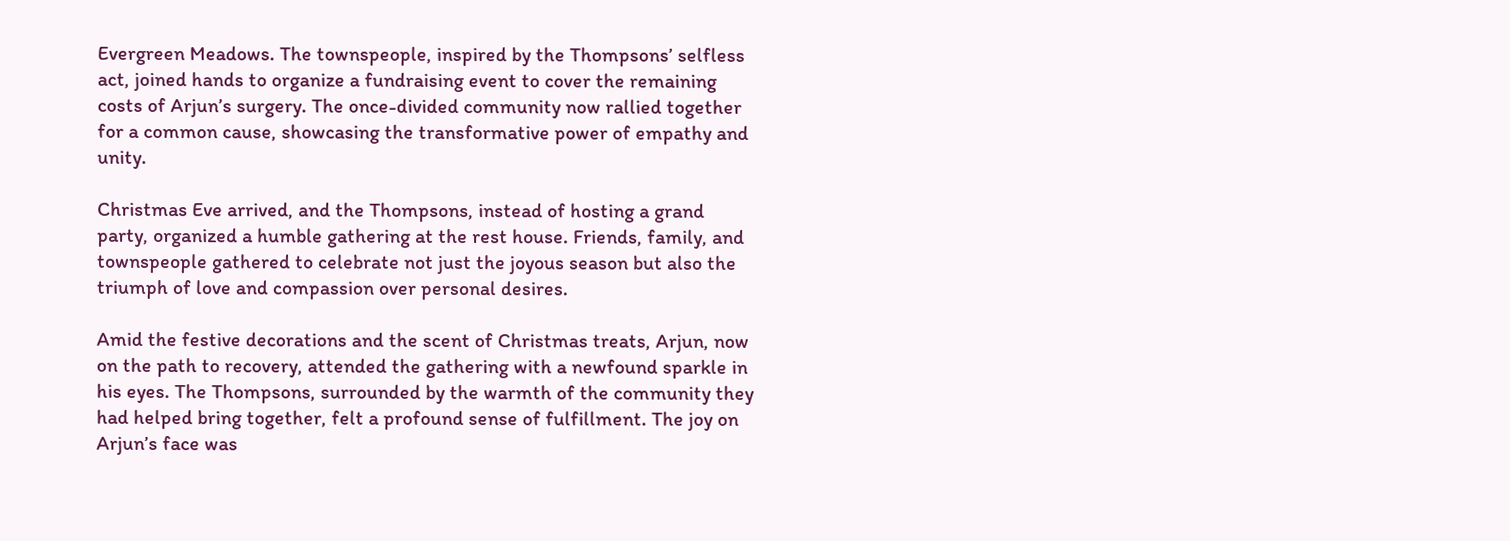Evergreen Meadows. The townspeople, inspired by the Thompsons’ selfless act, joined hands to organize a fundraising event to cover the remaining costs of Arjun’s surgery. The once-divided community now rallied together for a common cause, showcasing the transformative power of empathy and unity.

Christmas Eve arrived, and the Thompsons, instead of hosting a grand party, organized a humble gathering at the rest house. Friends, family, and townspeople gathered to celebrate not just the joyous season but also the triumph of love and compassion over personal desires.

Amid the festive decorations and the scent of Christmas treats, Arjun, now on the path to recovery, attended the gathering with a newfound sparkle in his eyes. The Thompsons, surrounded by the warmth of the community they had helped bring together, felt a profound sense of fulfillment. The joy on Arjun’s face was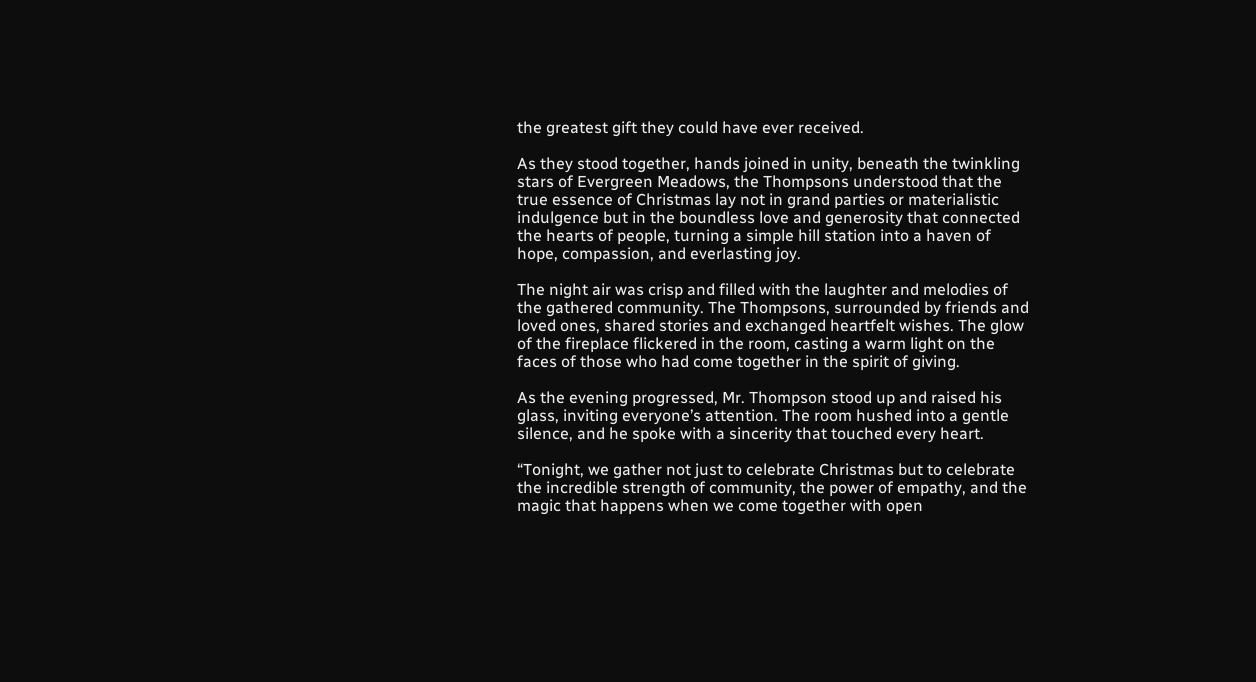the greatest gift they could have ever received.

As they stood together, hands joined in unity, beneath the twinkling stars of Evergreen Meadows, the Thompsons understood that the true essence of Christmas lay not in grand parties or materialistic indulgence but in the boundless love and generosity that connected the hearts of people, turning a simple hill station into a haven of hope, compassion, and everlasting joy.

The night air was crisp and filled with the laughter and melodies of the gathered community. The Thompsons, surrounded by friends and loved ones, shared stories and exchanged heartfelt wishes. The glow of the fireplace flickered in the room, casting a warm light on the faces of those who had come together in the spirit of giving.

As the evening progressed, Mr. Thompson stood up and raised his glass, inviting everyone’s attention. The room hushed into a gentle silence, and he spoke with a sincerity that touched every heart.

“Tonight, we gather not just to celebrate Christmas but to celebrate the incredible strength of community, the power of empathy, and the magic that happens when we come together with open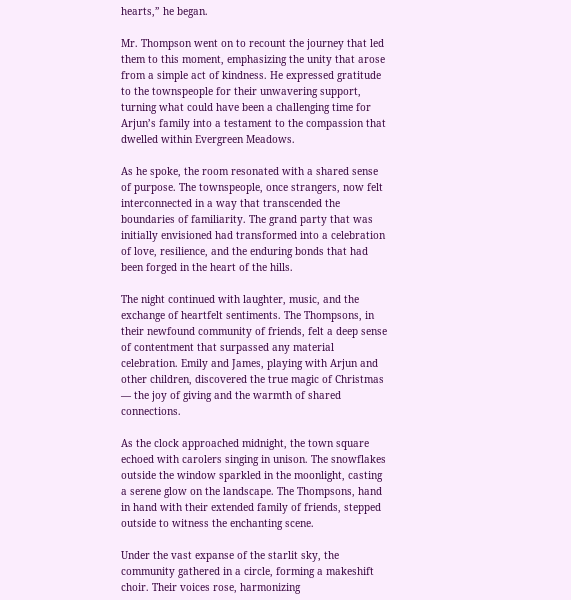hearts,” he began.

Mr. Thompson went on to recount the journey that led them to this moment, emphasizing the unity that arose from a simple act of kindness. He expressed gratitude to the townspeople for their unwavering support, turning what could have been a challenging time for Arjun’s family into a testament to the compassion that dwelled within Evergreen Meadows.

As he spoke, the room resonated with a shared sense of purpose. The townspeople, once strangers, now felt interconnected in a way that transcended the boundaries of familiarity. The grand party that was initially envisioned had transformed into a celebration of love, resilience, and the enduring bonds that had been forged in the heart of the hills.

The night continued with laughter, music, and the exchange of heartfelt sentiments. The Thompsons, in their newfound community of friends, felt a deep sense of contentment that surpassed any material celebration. Emily and James, playing with Arjun and other children, discovered the true magic of Christmas — the joy of giving and the warmth of shared connections.

As the clock approached midnight, the town square echoed with carolers singing in unison. The snowflakes outside the window sparkled in the moonlight, casting a serene glow on the landscape. The Thompsons, hand in hand with their extended family of friends, stepped outside to witness the enchanting scene.

Under the vast expanse of the starlit sky, the community gathered in a circle, forming a makeshift choir. Their voices rose, harmonizing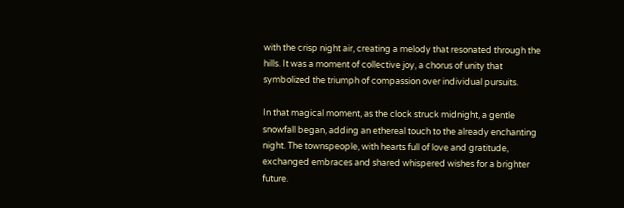with the crisp night air, creating a melody that resonated through the hills. It was a moment of collective joy, a chorus of unity that symbolized the triumph of compassion over individual pursuits.

In that magical moment, as the clock struck midnight, a gentle snowfall began, adding an ethereal touch to the already enchanting night. The townspeople, with hearts full of love and gratitude, exchanged embraces and shared whispered wishes for a brighter future.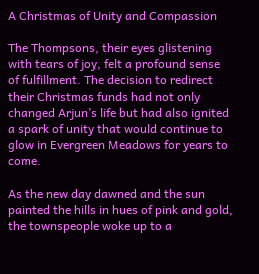A Christmas of Unity and Compassion

The Thompsons, their eyes glistening with tears of joy, felt a profound sense of fulfillment. The decision to redirect their Christmas funds had not only changed Arjun’s life but had also ignited a spark of unity that would continue to glow in Evergreen Meadows for years to come.

As the new day dawned and the sun painted the hills in hues of pink and gold, the townspeople woke up to a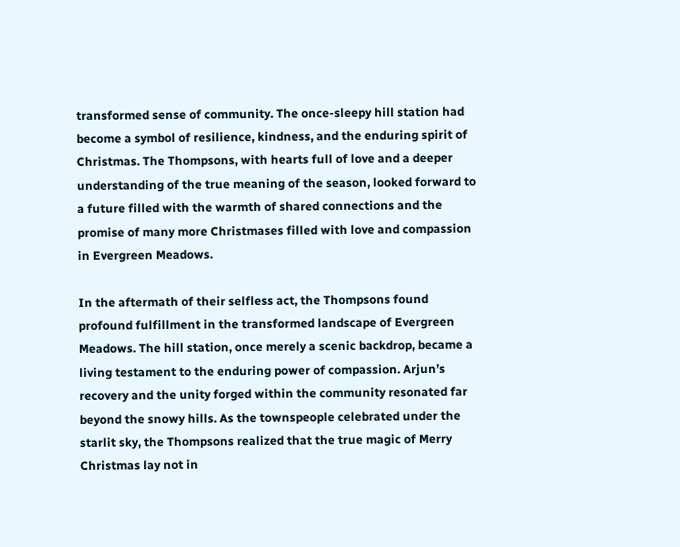transformed sense of community. The once-sleepy hill station had become a symbol of resilience, kindness, and the enduring spirit of Christmas. The Thompsons, with hearts full of love and a deeper understanding of the true meaning of the season, looked forward to a future filled with the warmth of shared connections and the promise of many more Christmases filled with love and compassion in Evergreen Meadows.

In the aftermath of their selfless act, the Thompsons found profound fulfillment in the transformed landscape of Evergreen Meadows. The hill station, once merely a scenic backdrop, became a living testament to the enduring power of compassion. Arjun’s recovery and the unity forged within the community resonated far beyond the snowy hills. As the townspeople celebrated under the starlit sky, the Thompsons realized that the true magic of Merry Christmas lay not in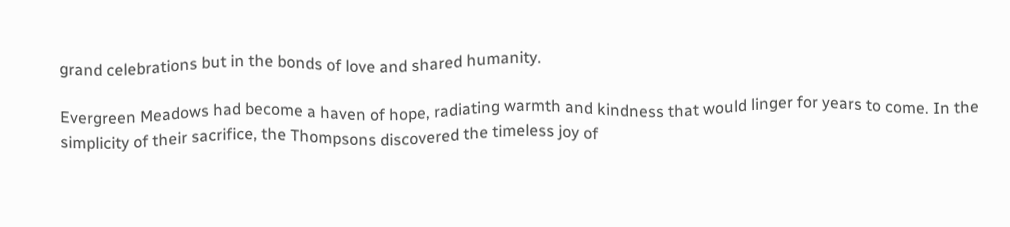grand celebrations but in the bonds of love and shared humanity.

Evergreen Meadows had become a haven of hope, radiating warmth and kindness that would linger for years to come. In the simplicity of their sacrifice, the Thompsons discovered the timeless joy of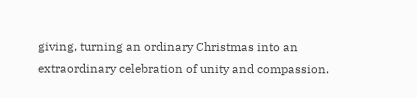giving, turning an ordinary Christmas into an extraordinary celebration of unity and compassion.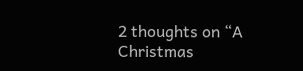2 thoughts on “A Christmas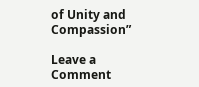of Unity and Compassion”

Leave a Comment